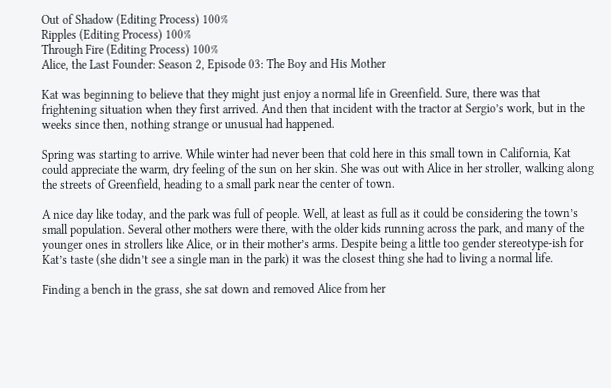Out of Shadow (Editing Process) 100%
Ripples (Editing Process) 100%
Through Fire (Editing Process) 100%
Alice, the Last Founder: Season 2, Episode 03: The Boy and His Mother

Kat was beginning to believe that they might just enjoy a normal life in Greenfield. Sure, there was that frightening situation when they first arrived. And then that incident with the tractor at Sergio’s work, but in the weeks since then, nothing strange or unusual had happened.

Spring was starting to arrive. While winter had never been that cold here in this small town in California, Kat could appreciate the warm, dry feeling of the sun on her skin. She was out with Alice in her stroller, walking along the streets of Greenfield, heading to a small park near the center of town.

A nice day like today, and the park was full of people. Well, at least as full as it could be considering the town’s small population. Several other mothers were there, with the older kids running across the park, and many of the younger ones in strollers like Alice, or in their mother’s arms. Despite being a little too gender stereotype-ish for Kat’s taste (she didn’t see a single man in the park) it was the closest thing she had to living a normal life.

Finding a bench in the grass, she sat down and removed Alice from her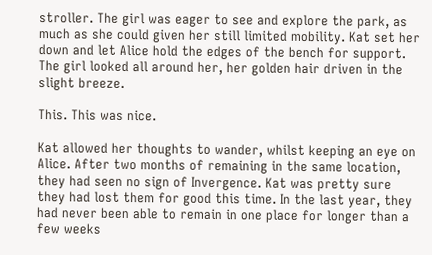stroller. The girl was eager to see and explore the park, as much as she could given her still limited mobility. Kat set her down and let Alice hold the edges of the bench for support. The girl looked all around her, her golden hair driven in the slight breeze.

This. This was nice.

Kat allowed her thoughts to wander, whilst keeping an eye on Alice. After two months of remaining in the same location, they had seen no sign of Invergence. Kat was pretty sure they had lost them for good this time. In the last year, they had never been able to remain in one place for longer than a few weeks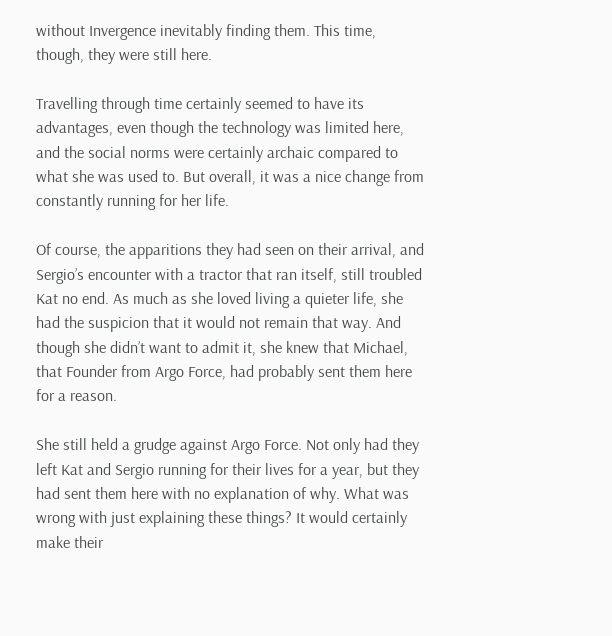without Invergence inevitably finding them. This time, though, they were still here.

Travelling through time certainly seemed to have its advantages, even though the technology was limited here, and the social norms were certainly archaic compared to what she was used to. But overall, it was a nice change from constantly running for her life.

Of course, the apparitions they had seen on their arrival, and Sergio’s encounter with a tractor that ran itself, still troubled Kat no end. As much as she loved living a quieter life, she had the suspicion that it would not remain that way. And though she didn’t want to admit it, she knew that Michael, that Founder from Argo Force, had probably sent them here for a reason.

She still held a grudge against Argo Force. Not only had they left Kat and Sergio running for their lives for a year, but they had sent them here with no explanation of why. What was wrong with just explaining these things? It would certainly make their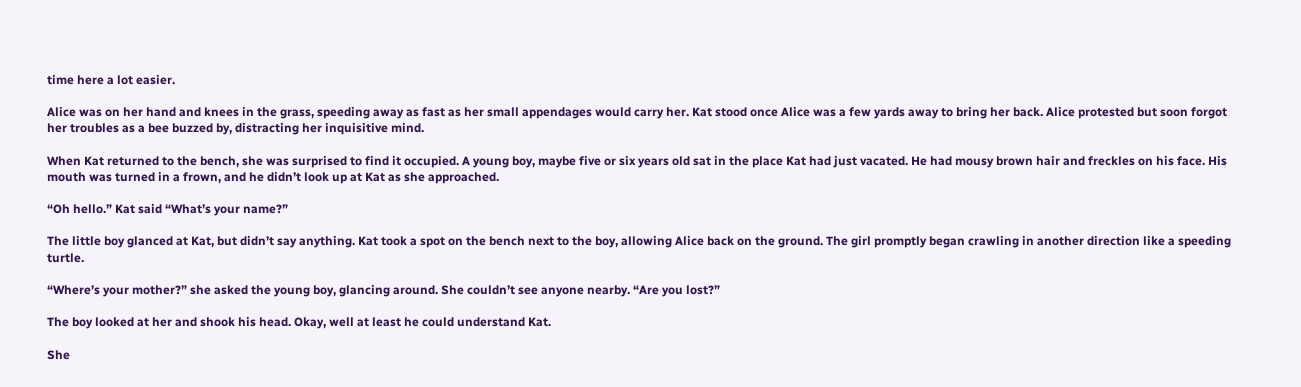time here a lot easier.

Alice was on her hand and knees in the grass, speeding away as fast as her small appendages would carry her. Kat stood once Alice was a few yards away to bring her back. Alice protested but soon forgot her troubles as a bee buzzed by, distracting her inquisitive mind.

When Kat returned to the bench, she was surprised to find it occupied. A young boy, maybe five or six years old sat in the place Kat had just vacated. He had mousy brown hair and freckles on his face. His mouth was turned in a frown, and he didn’t look up at Kat as she approached.

“Oh hello.” Kat said “What’s your name?”

The little boy glanced at Kat, but didn’t say anything. Kat took a spot on the bench next to the boy, allowing Alice back on the ground. The girl promptly began crawling in another direction like a speeding turtle.

“Where’s your mother?” she asked the young boy, glancing around. She couldn’t see anyone nearby. “Are you lost?”

The boy looked at her and shook his head. Okay, well at least he could understand Kat.

She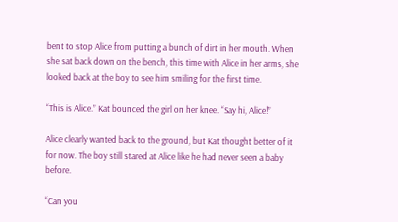bent to stop Alice from putting a bunch of dirt in her mouth. When she sat back down on the bench, this time with Alice in her arms, she looked back at the boy to see him smiling for the first time.

“This is Alice.” Kat bounced the girl on her knee. “Say hi, Alice!”

Alice clearly wanted back to the ground, but Kat thought better of it for now. The boy still stared at Alice like he had never seen a baby before.

“Can you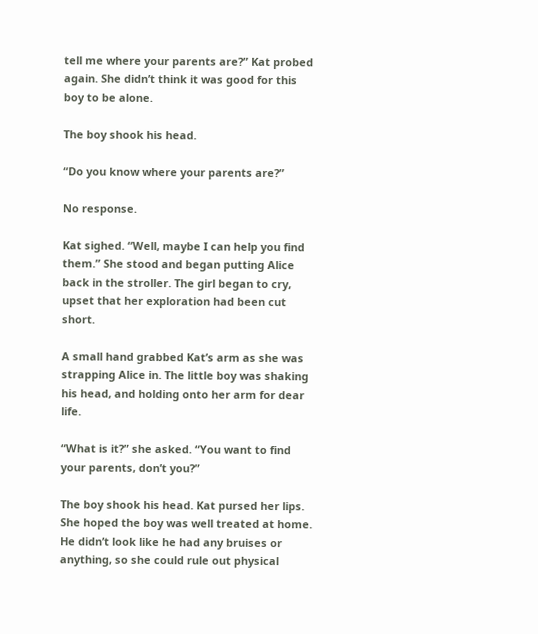tell me where your parents are?” Kat probed again. She didn’t think it was good for this boy to be alone.

The boy shook his head.

“Do you know where your parents are?”

No response.

Kat sighed. “Well, maybe I can help you find them.” She stood and began putting Alice back in the stroller. The girl began to cry, upset that her exploration had been cut short.

A small hand grabbed Kat’s arm as she was strapping Alice in. The little boy was shaking his head, and holding onto her arm for dear life.

“What is it?” she asked. “You want to find your parents, don’t you?”

The boy shook his head. Kat pursed her lips. She hoped the boy was well treated at home. He didn’t look like he had any bruises or anything, so she could rule out physical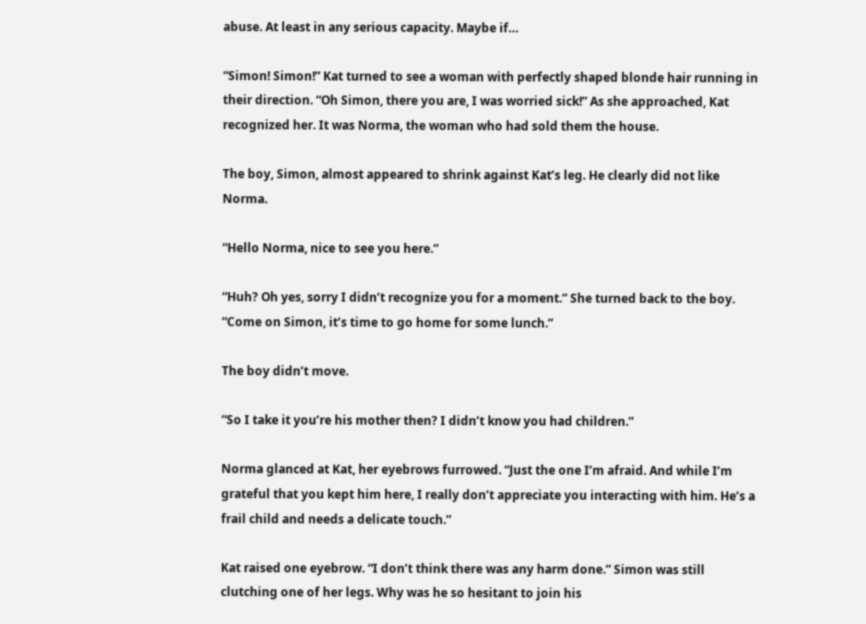abuse. At least in any serious capacity. Maybe if…

“Simon! Simon!” Kat turned to see a woman with perfectly shaped blonde hair running in their direction. “Oh Simon, there you are, I was worried sick!” As she approached, Kat recognized her. It was Norma, the woman who had sold them the house.

The boy, Simon, almost appeared to shrink against Kat’s leg. He clearly did not like Norma.

“Hello Norma, nice to see you here.”

“Huh? Oh yes, sorry I didn’t recognize you for a moment.” She turned back to the boy. “Come on Simon, it’s time to go home for some lunch.”

The boy didn’t move.

“So I take it you’re his mother then? I didn’t know you had children.”

Norma glanced at Kat, her eyebrows furrowed. “Just the one I’m afraid. And while I’m grateful that you kept him here, I really don’t appreciate you interacting with him. He’s a frail child and needs a delicate touch.”

Kat raised one eyebrow. “I don’t think there was any harm done.” Simon was still clutching one of her legs. Why was he so hesitant to join his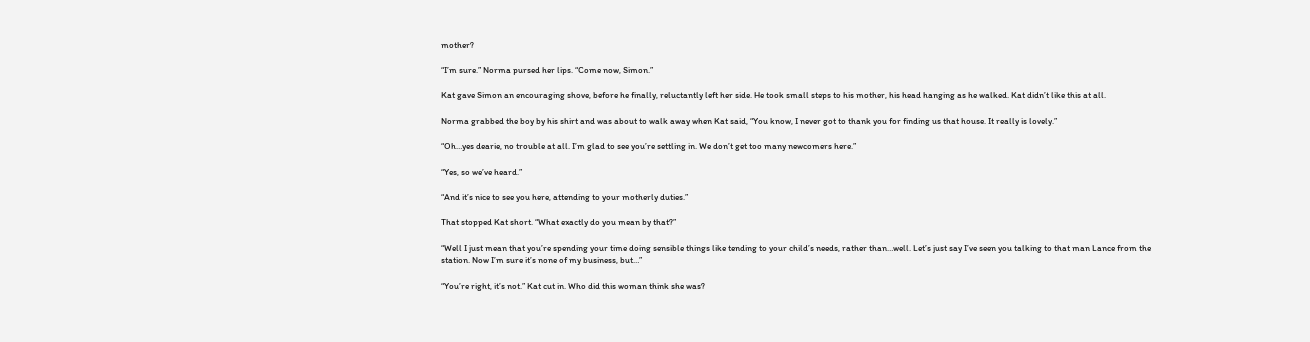mother?

“I’m sure.” Norma pursed her lips. “Come now, Simon.”

Kat gave Simon an encouraging shove, before he finally, reluctantly left her side. He took small steps to his mother, his head hanging as he walked. Kat didn’t like this at all.

Norma grabbed the boy by his shirt and was about to walk away when Kat said, “You know, I never got to thank you for finding us that house. It really is lovely.”

“Oh…yes dearie, no trouble at all. I’m glad to see you’re settling in. We don’t get too many newcomers here.”

“Yes, so we’ve heard.”

“And it’s nice to see you here, attending to your motherly duties.”

That stopped Kat short. “What exactly do you mean by that?”

“Well I just mean that you’re spending your time doing sensible things like tending to your child’s needs, rather than…well. Let’s just say I’ve seen you talking to that man Lance from the station. Now I’m sure it’s none of my business, but…”

“You’re right, it’s not.” Kat cut in. Who did this woman think she was?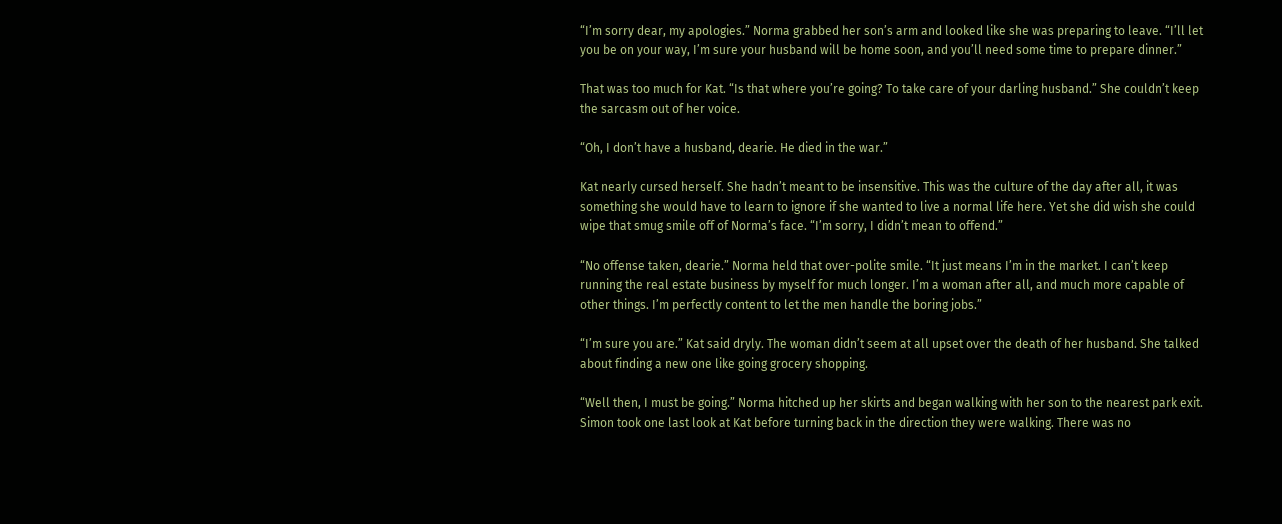“I’m sorry dear, my apologies.” Norma grabbed her son’s arm and looked like she was preparing to leave. “I’ll let you be on your way, I’m sure your husband will be home soon, and you’ll need some time to prepare dinner.”

That was too much for Kat. “Is that where you’re going? To take care of your darling husband.” She couldn’t keep the sarcasm out of her voice.

“Oh, I don’t have a husband, dearie. He died in the war.”

Kat nearly cursed herself. She hadn’t meant to be insensitive. This was the culture of the day after all, it was something she would have to learn to ignore if she wanted to live a normal life here. Yet she did wish she could wipe that smug smile off of Norma’s face. “I’m sorry, I didn’t mean to offend.”

“No offense taken, dearie.” Norma held that over-polite smile. “It just means I’m in the market. I can’t keep running the real estate business by myself for much longer. I’m a woman after all, and much more capable of other things. I’m perfectly content to let the men handle the boring jobs.”

“I’m sure you are.” Kat said dryly. The woman didn’t seem at all upset over the death of her husband. She talked about finding a new one like going grocery shopping.

“Well then, I must be going.” Norma hitched up her skirts and began walking with her son to the nearest park exit. Simon took one last look at Kat before turning back in the direction they were walking. There was no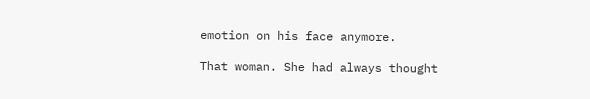emotion on his face anymore.

That woman. She had always thought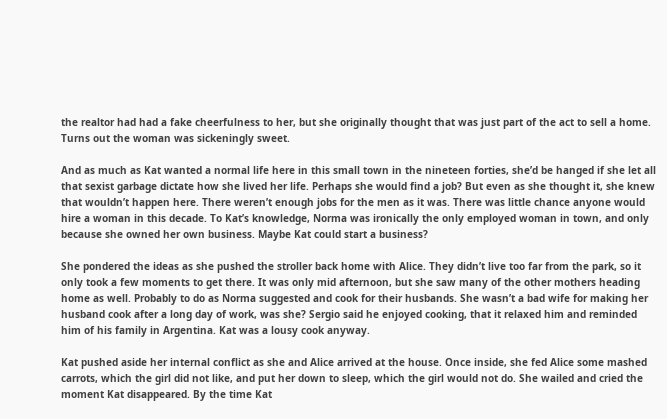the realtor had had a fake cheerfulness to her, but she originally thought that was just part of the act to sell a home. Turns out the woman was sickeningly sweet.

And as much as Kat wanted a normal life here in this small town in the nineteen forties, she’d be hanged if she let all that sexist garbage dictate how she lived her life. Perhaps she would find a job? But even as she thought it, she knew that wouldn’t happen here. There weren’t enough jobs for the men as it was. There was little chance anyone would hire a woman in this decade. To Kat’s knowledge, Norma was ironically the only employed woman in town, and only because she owned her own business. Maybe Kat could start a business?

She pondered the ideas as she pushed the stroller back home with Alice. They didn’t live too far from the park, so it only took a few moments to get there. It was only mid afternoon, but she saw many of the other mothers heading home as well. Probably to do as Norma suggested and cook for their husbands. She wasn’t a bad wife for making her husband cook after a long day of work, was she? Sergio said he enjoyed cooking, that it relaxed him and reminded him of his family in Argentina. Kat was a lousy cook anyway.

Kat pushed aside her internal conflict as she and Alice arrived at the house. Once inside, she fed Alice some mashed carrots, which the girl did not like, and put her down to sleep, which the girl would not do. She wailed and cried the moment Kat disappeared. By the time Kat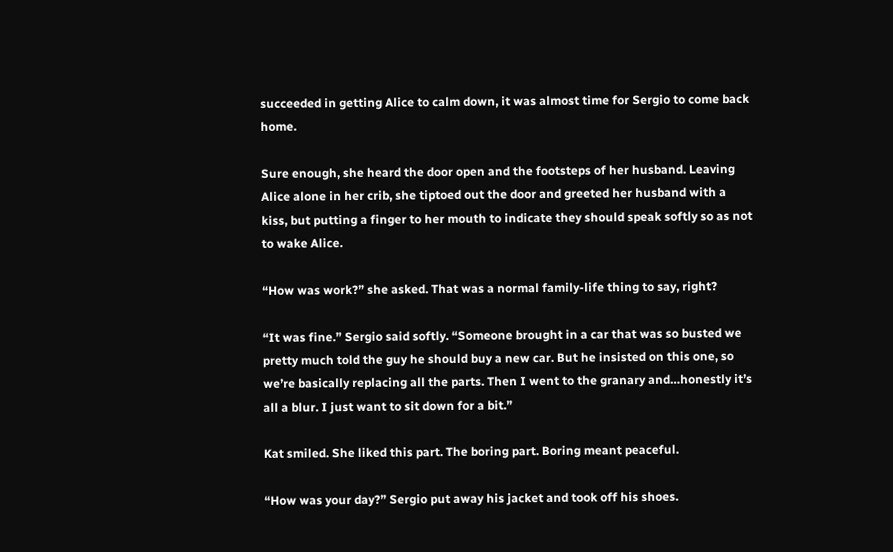succeeded in getting Alice to calm down, it was almost time for Sergio to come back home.

Sure enough, she heard the door open and the footsteps of her husband. Leaving Alice alone in her crib, she tiptoed out the door and greeted her husband with a kiss, but putting a finger to her mouth to indicate they should speak softly so as not to wake Alice.

“How was work?” she asked. That was a normal family-life thing to say, right?

“It was fine.” Sergio said softly. “Someone brought in a car that was so busted we pretty much told the guy he should buy a new car. But he insisted on this one, so we’re basically replacing all the parts. Then I went to the granary and…honestly it’s all a blur. I just want to sit down for a bit.”

Kat smiled. She liked this part. The boring part. Boring meant peaceful.

“How was your day?” Sergio put away his jacket and took off his shoes.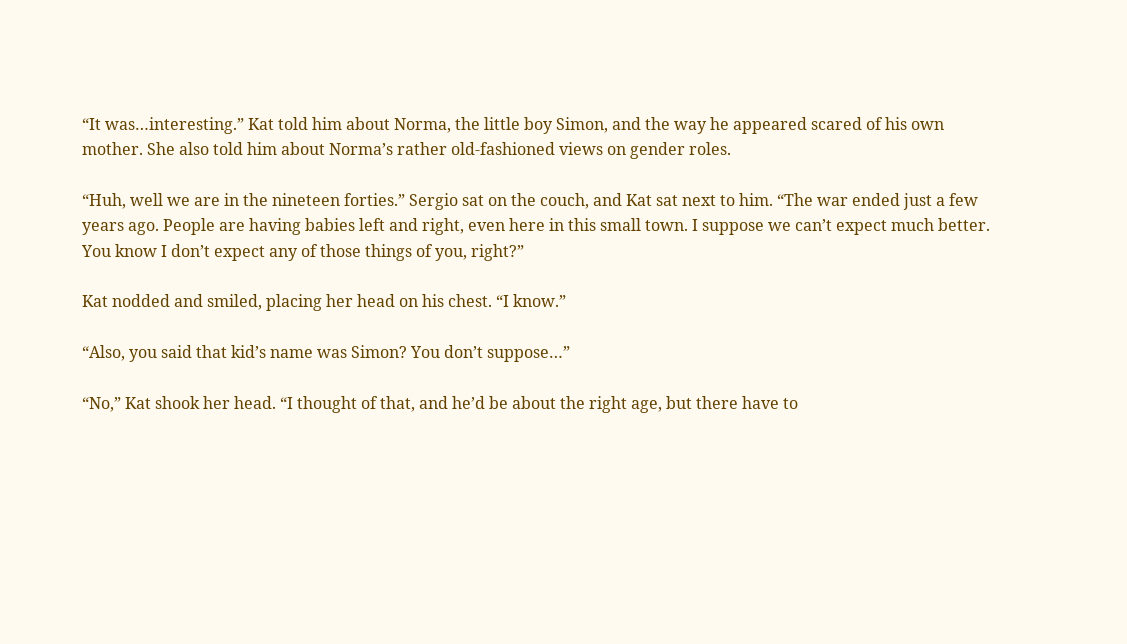“It was…interesting.” Kat told him about Norma, the little boy Simon, and the way he appeared scared of his own mother. She also told him about Norma’s rather old-fashioned views on gender roles.

“Huh, well we are in the nineteen forties.” Sergio sat on the couch, and Kat sat next to him. “The war ended just a few years ago. People are having babies left and right, even here in this small town. I suppose we can’t expect much better. You know I don’t expect any of those things of you, right?”

Kat nodded and smiled, placing her head on his chest. “I know.”

“Also, you said that kid’s name was Simon? You don’t suppose…”

“No,” Kat shook her head. “I thought of that, and he’d be about the right age, but there have to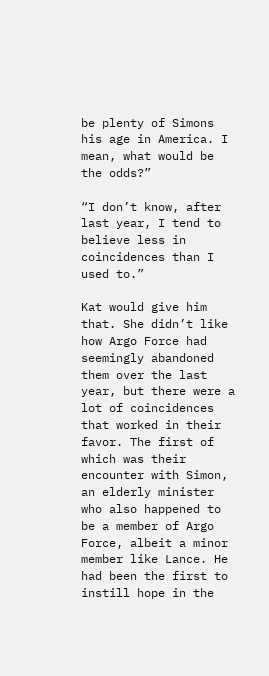be plenty of Simons his age in America. I mean, what would be the odds?”

“I don’t know, after last year, I tend to believe less in coincidences than I used to.”

Kat would give him that. She didn’t like how Argo Force had seemingly abandoned them over the last year, but there were a lot of coincidences that worked in their favor. The first of which was their encounter with Simon, an elderly minister who also happened to be a member of Argo Force, albeit a minor member like Lance. He had been the first to instill hope in the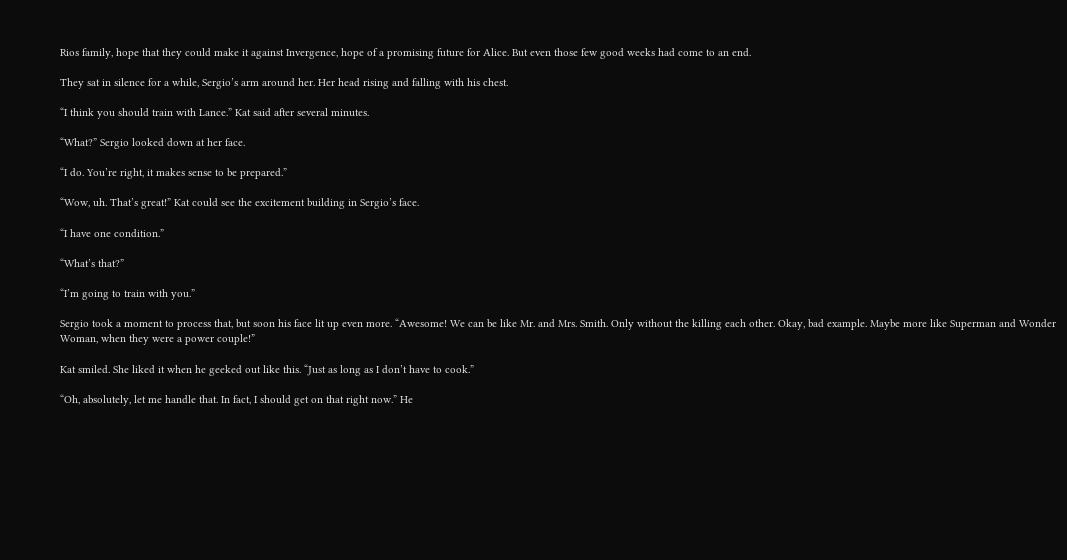Rios family, hope that they could make it against Invergence, hope of a promising future for Alice. But even those few good weeks had come to an end.

They sat in silence for a while, Sergio’s arm around her. Her head rising and falling with his chest.

“I think you should train with Lance.” Kat said after several minutes.

“What?” Sergio looked down at her face.

“I do. You’re right, it makes sense to be prepared.”

“Wow, uh. That’s great!” Kat could see the excitement building in Sergio’s face.

“I have one condition.”

“What’s that?”

“I’m going to train with you.”

Sergio took a moment to process that, but soon his face lit up even more. “Awesome! We can be like Mr. and Mrs. Smith. Only without the killing each other. Okay, bad example. Maybe more like Superman and Wonder Woman, when they were a power couple!”

Kat smiled. She liked it when he geeked out like this. “Just as long as I don’t have to cook.”

“Oh, absolutely, let me handle that. In fact, I should get on that right now.” He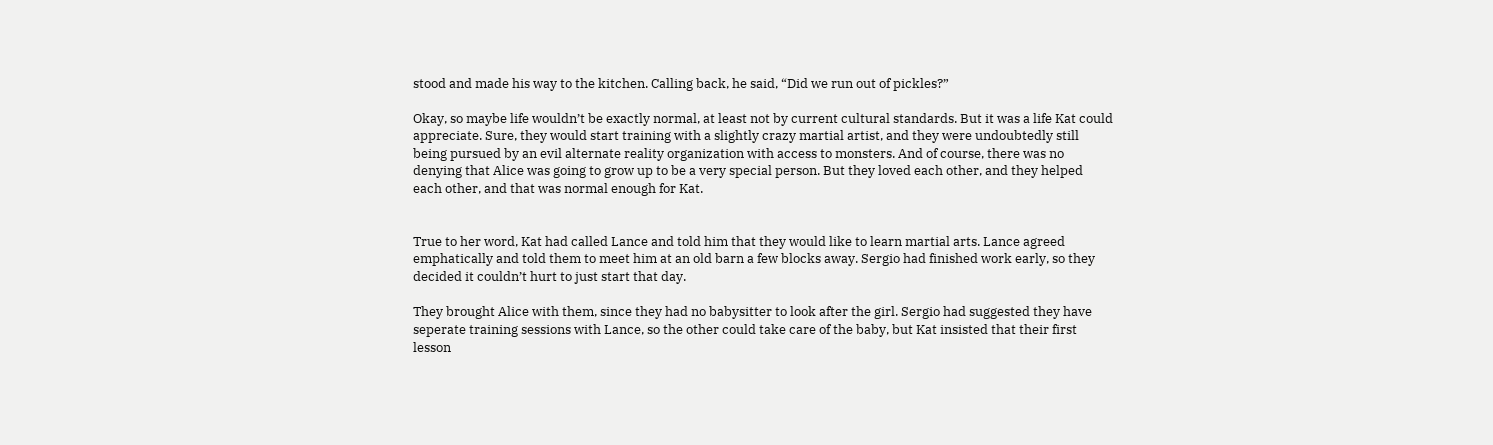stood and made his way to the kitchen. Calling back, he said, “Did we run out of pickles?”

Okay, so maybe life wouldn’t be exactly normal, at least not by current cultural standards. But it was a life Kat could appreciate. Sure, they would start training with a slightly crazy martial artist, and they were undoubtedly still being pursued by an evil alternate reality organization with access to monsters. And of course, there was no denying that Alice was going to grow up to be a very special person. But they loved each other, and they helped each other, and that was normal enough for Kat.


True to her word, Kat had called Lance and told him that they would like to learn martial arts. Lance agreed emphatically and told them to meet him at an old barn a few blocks away. Sergio had finished work early, so they decided it couldn’t hurt to just start that day.

They brought Alice with them, since they had no babysitter to look after the girl. Sergio had suggested they have seperate training sessions with Lance, so the other could take care of the baby, but Kat insisted that their first lesson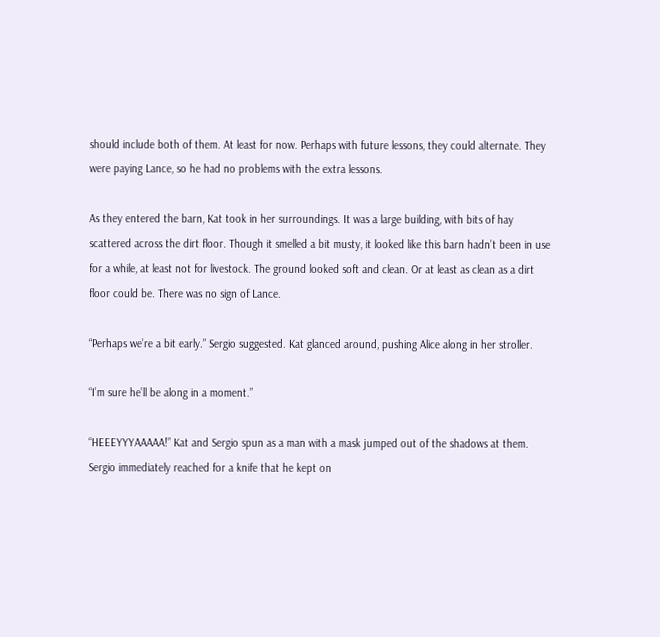should include both of them. At least for now. Perhaps with future lessons, they could alternate. They were paying Lance, so he had no problems with the extra lessons.

As they entered the barn, Kat took in her surroundings. It was a large building, with bits of hay scattered across the dirt floor. Though it smelled a bit musty, it looked like this barn hadn’t been in use for a while, at least not for livestock. The ground looked soft and clean. Or at least as clean as a dirt floor could be. There was no sign of Lance.

“Perhaps we’re a bit early.” Sergio suggested. Kat glanced around, pushing Alice along in her stroller.

“I’m sure he’ll be along in a moment.”

“HEEEYYYAAAAA!” Kat and Sergio spun as a man with a mask jumped out of the shadows at them. Sergio immediately reached for a knife that he kept on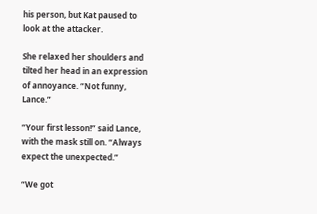his person, but Kat paused to look at the attacker.

She relaxed her shoulders and tilted her head in an expression of annoyance. “Not funny, Lance.”

“Your first lesson!” said Lance, with the mask still on. “Always expect the unexpected.”

“We got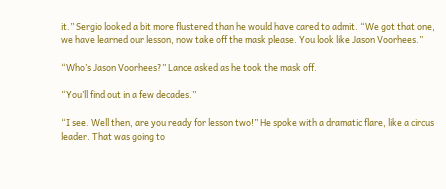it.” Sergio looked a bit more flustered than he would have cared to admit. “We got that one, we have learned our lesson, now take off the mask please. You look like Jason Voorhees.”

“Who’s Jason Voorhees?” Lance asked as he took the mask off.

“You’ll find out in a few decades.”

“I see. Well then, are you ready for lesson two!” He spoke with a dramatic flare, like a circus leader. That was going to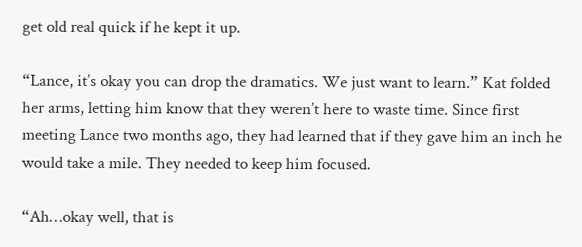get old real quick if he kept it up.

“Lance, it’s okay you can drop the dramatics. We just want to learn.” Kat folded her arms, letting him know that they weren’t here to waste time. Since first meeting Lance two months ago, they had learned that if they gave him an inch he would take a mile. They needed to keep him focused.

“Ah…okay well, that is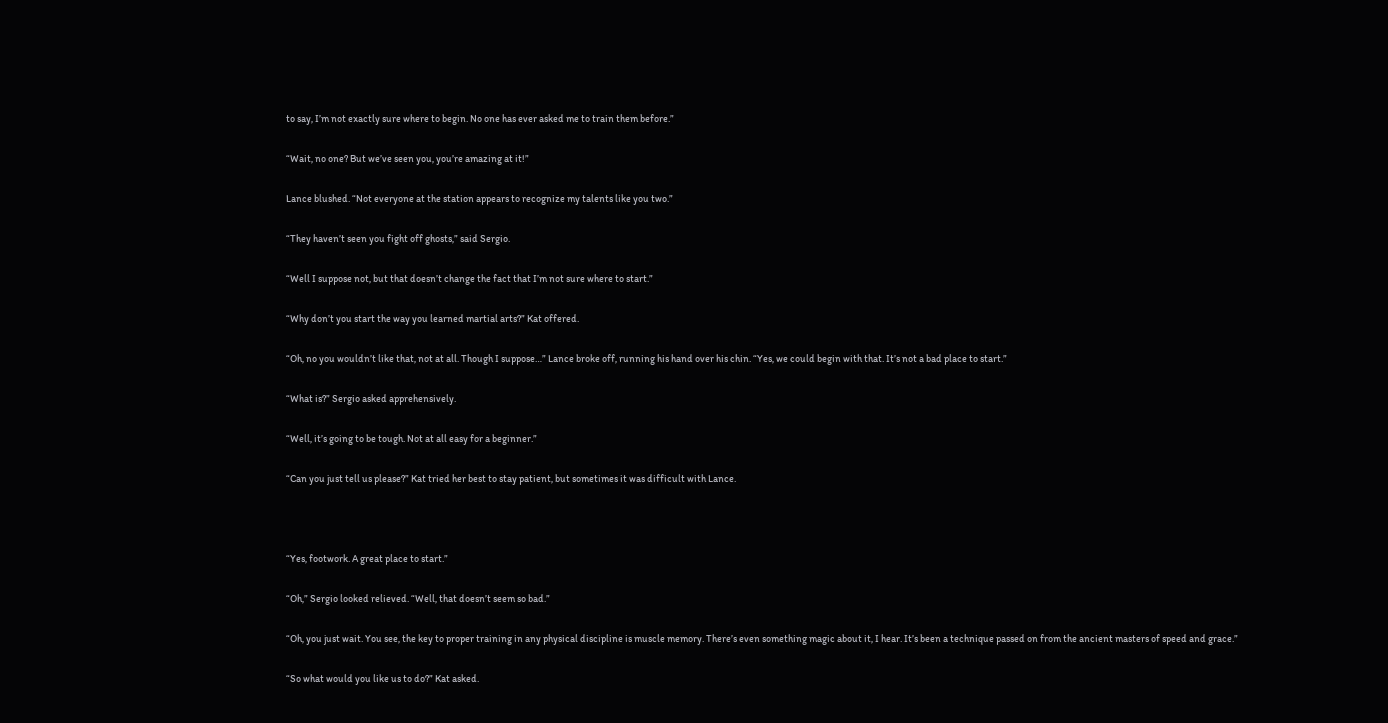to say, I’m not exactly sure where to begin. No one has ever asked me to train them before.”

“Wait, no one? But we’ve seen you, you’re amazing at it!”

Lance blushed. “Not everyone at the station appears to recognize my talents like you two.”

“They haven’t seen you fight off ghosts,” said Sergio.

“Well I suppose not, but that doesn’t change the fact that I’m not sure where to start.”

“Why don’t you start the way you learned martial arts?” Kat offered.

“Oh, no you wouldn’t like that, not at all. Though I suppose…” Lance broke off, running his hand over his chin. “Yes, we could begin with that. It’s not a bad place to start.”

“What is?” Sergio asked apprehensively.

“Well, it’s going to be tough. Not at all easy for a beginner.”

“Can you just tell us please?” Kat tried her best to stay patient, but sometimes it was difficult with Lance.



“Yes, footwork. A great place to start.”

“Oh,” Sergio looked relieved. “Well, that doesn’t seem so bad.”

“Oh, you just wait. You see, the key to proper training in any physical discipline is muscle memory. There’s even something magic about it, I hear. It’s been a technique passed on from the ancient masters of speed and grace.”

“So what would you like us to do?” Kat asked.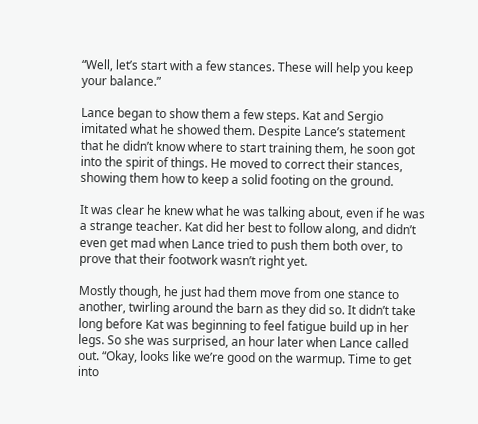“Well, let’s start with a few stances. These will help you keep your balance.”

Lance began to show them a few steps. Kat and Sergio imitated what he showed them. Despite Lance’s statement that he didn’t know where to start training them, he soon got into the spirit of things. He moved to correct their stances, showing them how to keep a solid footing on the ground.

It was clear he knew what he was talking about, even if he was a strange teacher. Kat did her best to follow along, and didn’t even get mad when Lance tried to push them both over, to prove that their footwork wasn’t right yet.

Mostly though, he just had them move from one stance to another, twirling around the barn as they did so. It didn’t take long before Kat was beginning to feel fatigue build up in her legs. So she was surprised, an hour later when Lance called out. “Okay, looks like we’re good on the warmup. Time to get into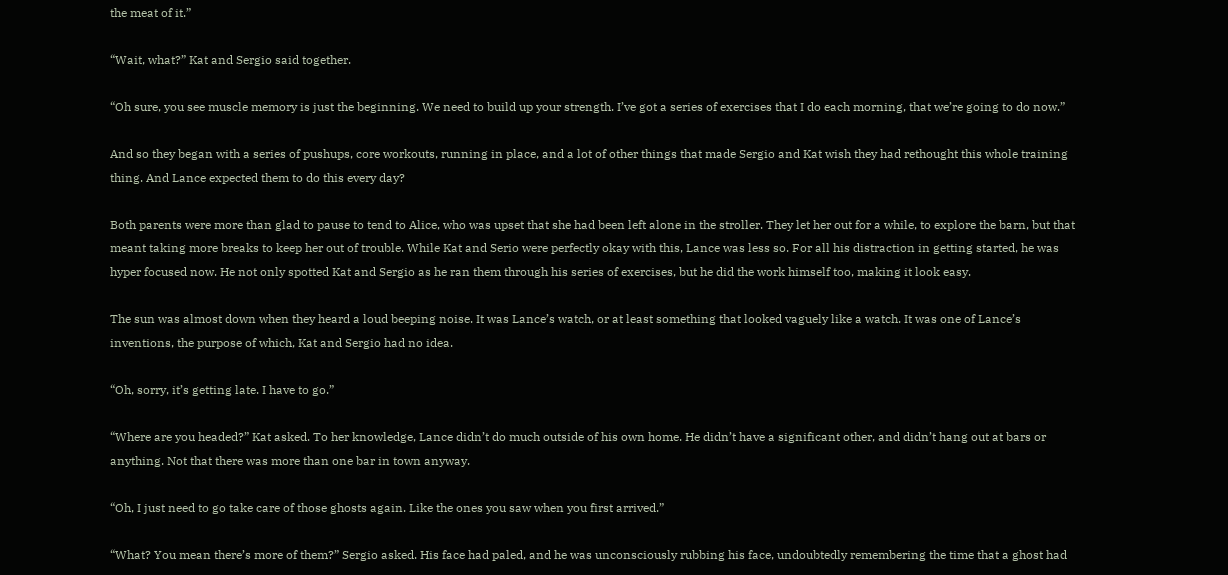the meat of it.”

“Wait, what?” Kat and Sergio said together.

“Oh sure, you see muscle memory is just the beginning. We need to build up your strength. I’ve got a series of exercises that I do each morning, that we’re going to do now.”

And so they began with a series of pushups, core workouts, running in place, and a lot of other things that made Sergio and Kat wish they had rethought this whole training thing. And Lance expected them to do this every day?

Both parents were more than glad to pause to tend to Alice, who was upset that she had been left alone in the stroller. They let her out for a while, to explore the barn, but that meant taking more breaks to keep her out of trouble. While Kat and Serio were perfectly okay with this, Lance was less so. For all his distraction in getting started, he was hyper focused now. He not only spotted Kat and Sergio as he ran them through his series of exercises, but he did the work himself too, making it look easy.

The sun was almost down when they heard a loud beeping noise. It was Lance’s watch, or at least something that looked vaguely like a watch. It was one of Lance’s inventions, the purpose of which, Kat and Sergio had no idea.

“Oh, sorry, it’s getting late. I have to go.”

“Where are you headed?” Kat asked. To her knowledge, Lance didn’t do much outside of his own home. He didn’t have a significant other, and didn’t hang out at bars or anything. Not that there was more than one bar in town anyway.

“Oh, I just need to go take care of those ghosts again. Like the ones you saw when you first arrived.”

“What? You mean there’s more of them?” Sergio asked. His face had paled, and he was unconsciously rubbing his face, undoubtedly remembering the time that a ghost had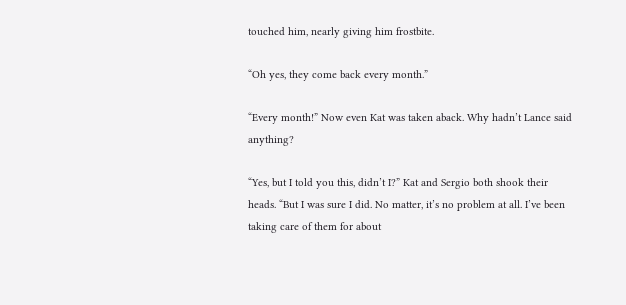touched him, nearly giving him frostbite.

“Oh yes, they come back every month.”

“Every month!” Now even Kat was taken aback. Why hadn’t Lance said anything?

“Yes, but I told you this, didn’t I?” Kat and Sergio both shook their heads. “But I was sure I did. No matter, it’s no problem at all. I’ve been taking care of them for about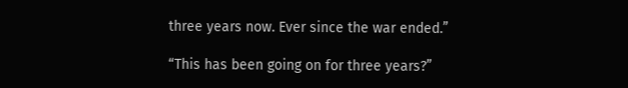three years now. Ever since the war ended.”

“This has been going on for three years?”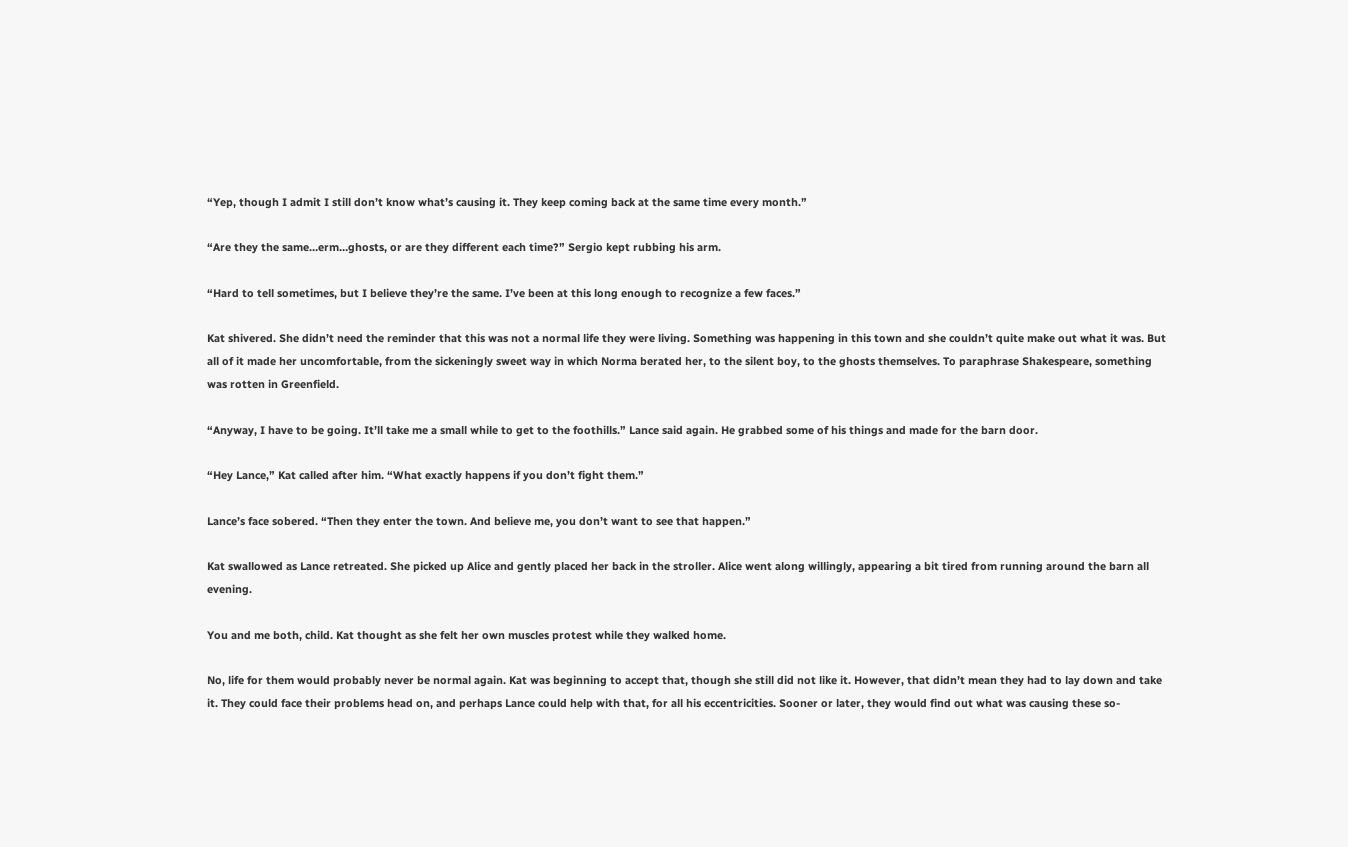“Yep, though I admit I still don’t know what’s causing it. They keep coming back at the same time every month.”

“Are they the same…erm…ghosts, or are they different each time?” Sergio kept rubbing his arm.

“Hard to tell sometimes, but I believe they’re the same. I’ve been at this long enough to recognize a few faces.”

Kat shivered. She didn’t need the reminder that this was not a normal life they were living. Something was happening in this town and she couldn’t quite make out what it was. But all of it made her uncomfortable, from the sickeningly sweet way in which Norma berated her, to the silent boy, to the ghosts themselves. To paraphrase Shakespeare, something was rotten in Greenfield.

“Anyway, I have to be going. It’ll take me a small while to get to the foothills.” Lance said again. He grabbed some of his things and made for the barn door.

“Hey Lance,” Kat called after him. “What exactly happens if you don’t fight them.”

Lance’s face sobered. “Then they enter the town. And believe me, you don’t want to see that happen.”

Kat swallowed as Lance retreated. She picked up Alice and gently placed her back in the stroller. Alice went along willingly, appearing a bit tired from running around the barn all evening.

You and me both, child. Kat thought as she felt her own muscles protest while they walked home.

No, life for them would probably never be normal again. Kat was beginning to accept that, though she still did not like it. However, that didn’t mean they had to lay down and take it. They could face their problems head on, and perhaps Lance could help with that, for all his eccentricities. Sooner or later, they would find out what was causing these so-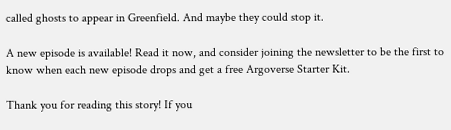called ghosts to appear in Greenfield. And maybe they could stop it.

A new episode is available! Read it now, and consider joining the newsletter to be the first to know when each new episode drops and get a free Argoverse Starter Kit.

Thank you for reading this story! If you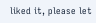liked it, please let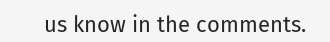us know in the comments.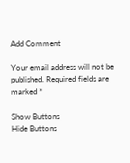Add Comment

Your email address will not be published. Required fields are marked *

Show Buttons
Hide Buttons